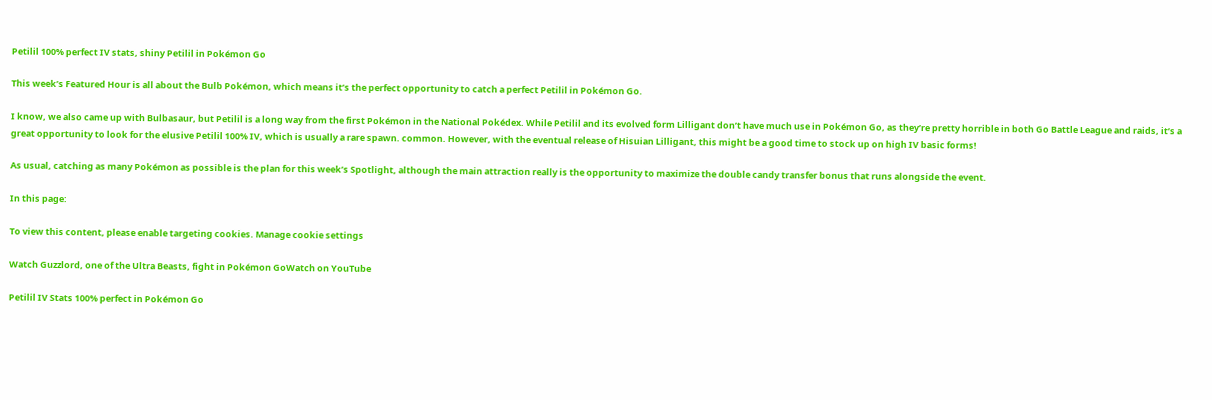Petilil 100% perfect IV stats, shiny Petilil in Pokémon Go

This week’s Featured Hour is all about the Bulb Pokémon, which means it’s the perfect opportunity to catch a perfect Petilil in Pokémon Go.

I know, we also came up with Bulbasaur, but Petilil is a long way from the first Pokémon in the National Pokédex. While Petilil and its evolved form Lilligant don’t have much use in Pokémon Go, as they’re pretty horrible in both Go Battle League and raids, it’s a great opportunity to look for the elusive Petilil 100% IV, which is usually a rare spawn. common. However, with the eventual release of Hisuian Lilligant, this might be a good time to stock up on high IV basic forms!

As usual, catching as many Pokémon as possible is the plan for this week’s Spotlight, although the main attraction really is the opportunity to maximize the double candy transfer bonus that runs alongside the event.

In this page:

To view this content, please enable targeting cookies. Manage cookie settings

Watch Guzzlord, one of the Ultra Beasts, fight in Pokémon GoWatch on YouTube

Petilil IV Stats 100% perfect in Pokémon Go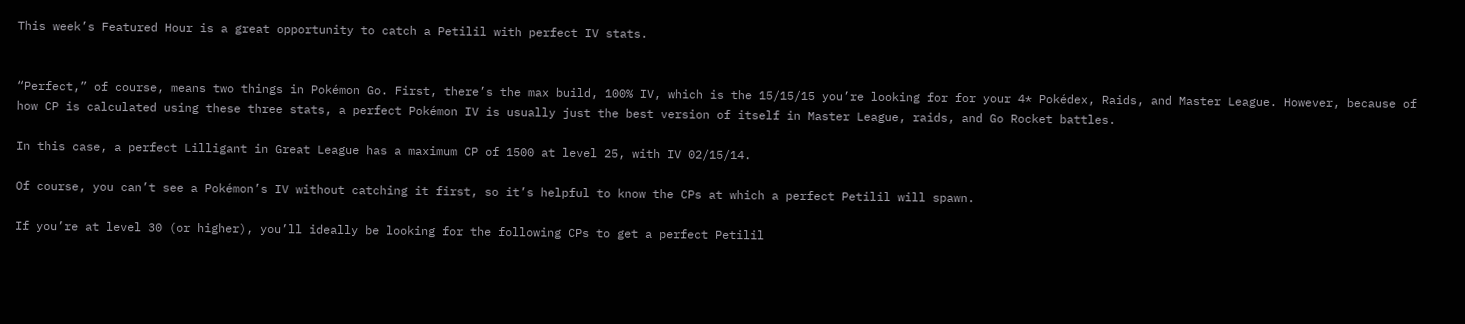This week’s Featured Hour is a great opportunity to catch a Petilil with perfect IV stats.


“Perfect,” of course, means two things in Pokémon Go. First, there’s the max build, 100% IV, which is the 15/15/15 you’re looking for for your 4* Pokédex, Raids, and Master League. However, because of how CP is calculated using these three stats, a perfect Pokémon IV is usually just the best version of itself in Master League, raids, and Go Rocket battles.

In this case, a perfect Lilligant in Great League has a maximum CP of 1500 at level 25, with IV 02/15/14.

Of course, you can’t see a Pokémon’s IV without catching it first, so it’s helpful to know the CPs at which a perfect Petilil will spawn.

If you’re at level 30 (or higher), you’ll ideally be looking for the following CPs to get a perfect Petilil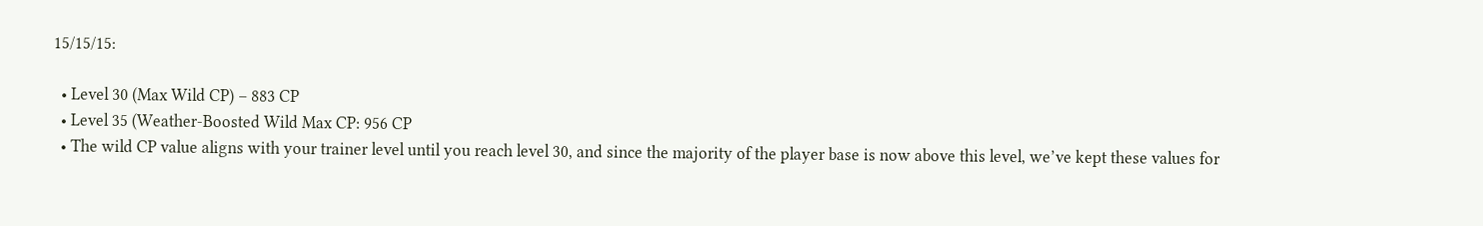15/15/15:

  • Level 30 (Max Wild CP) – 883 CP
  • Level 35 (Weather-Boosted Wild Max CP: 956 CP
  • The wild CP value aligns with your trainer level until you reach level 30, and since the majority of the player base is now above this level, we’ve kept these values for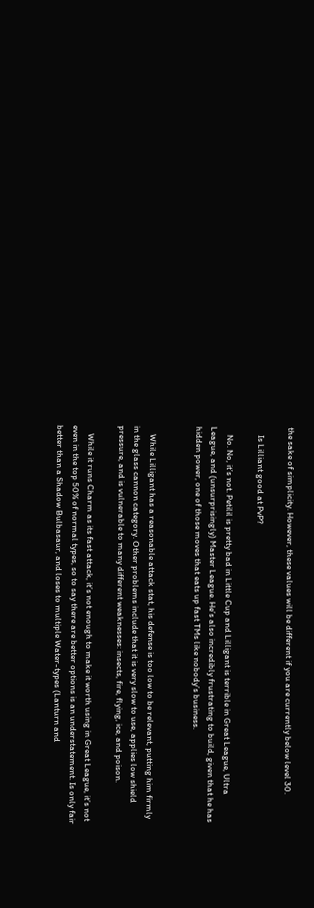the sake of simplicity. However, these values will be different if you are currently below level 30.

    Is Lilliant good at PvP?

    No. No, it’s not. Petilil is pretty bad in Little Cup and Lilligant is terrible in Great League, Ultra League, and (unsurprisingly) Master League. He’s also incredibly frustrating to build, given that he has hidden power, one of those moves that eats up fast TMs like nobody’s business.


    While Lilligant has a reasonable attack stat, his defense is too low to be relevant, putting him firmly in the glass cannon category. Other problems include that it is very slow to use, applies low shield pressure, and is vulnerable to many different weaknesses: insects, fire, flying, ice, and poison.

    While it runs Charm as its fast attack, it’s not enough to make it worth using in Great League, it’s not even in the top 50% of normal types, so to say there are better options is an understatement. Is only fair better than a Shadow Bulbasaur, and loses to multiple Water-types (Lanturn and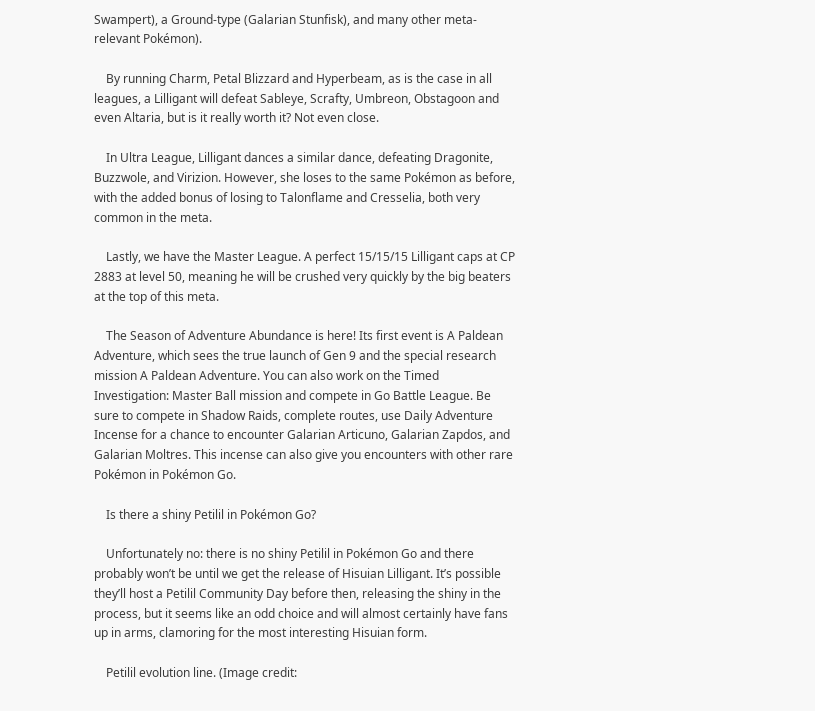Swampert), a Ground-type (Galarian Stunfisk), and many other meta-relevant Pokémon).

    By running Charm, Petal Blizzard and Hyperbeam, as is the case in all leagues, a Lilligant will defeat Sableye, Scrafty, Umbreon, Obstagoon and even Altaria, but is it really worth it? Not even close.

    In Ultra League, Lilligant dances a similar dance, defeating Dragonite, Buzzwole, and Virizion. However, she loses to the same Pokémon as before, with the added bonus of losing to Talonflame and Cresselia, both very common in the meta.

    Lastly, we have the Master League. A perfect 15/15/15 Lilligant caps at CP 2883 at level 50, meaning he will be crushed very quickly by the big beaters at the top of this meta.

    The Season of Adventure Abundance is here! Its first event is A Paldean Adventure, which sees the true launch of Gen 9 and the special research mission A Paldean Adventure. You can also work on the Timed Investigation: Master Ball mission and compete in Go Battle League. Be sure to compete in Shadow Raids, complete routes, use Daily Adventure Incense for a chance to encounter Galarian Articuno, Galarian Zapdos, and Galarian Moltres. This incense can also give you encounters with other rare Pokémon in Pokémon Go.

    Is there a shiny Petilil in Pokémon Go?

    Unfortunately no: there is no shiny Petilil in Pokémon Go and there probably won’t be until we get the release of Hisuian Lilligant. It’s possible they’ll host a Petilil Community Day before then, releasing the shiny in the process, but it seems like an odd choice and will almost certainly have fans up in arms, clamoring for the most interesting Hisuian form.

    Petilil evolution line. (Image credit: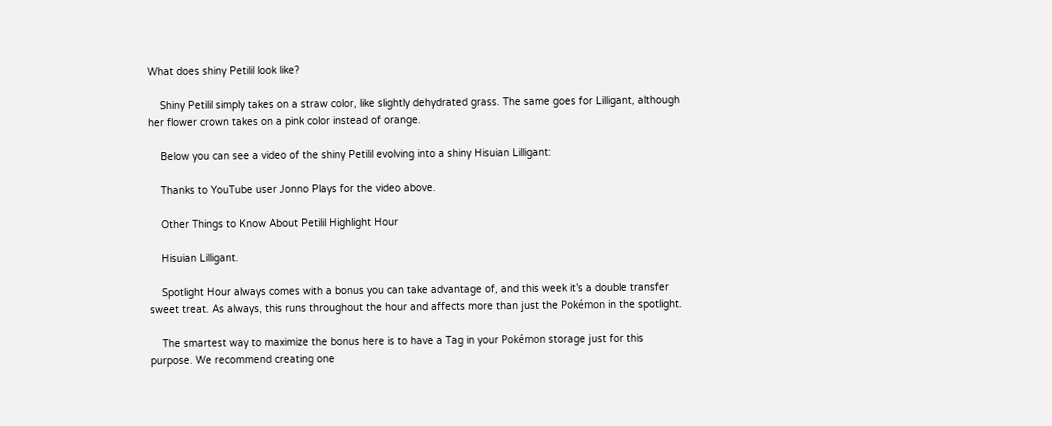What does shiny Petilil look like?

    Shiny Petilil simply takes on a straw color, like slightly dehydrated grass. The same goes for Lilligant, although her flower crown takes on a pink color instead of orange.

    Below you can see a video of the shiny Petilil evolving into a shiny Hisuian Lilligant:

    Thanks to YouTube user Jonno Plays for the video above.

    Other Things to Know About Petilil Highlight Hour

    Hisuian Lilligant.

    Spotlight Hour always comes with a bonus you can take advantage of, and this week it’s a double transfer sweet treat. As always, this runs throughout the hour and affects more than just the Pokémon in the spotlight.

    The smartest way to maximize the bonus here is to have a Tag in your Pokémon storage just for this purpose. We recommend creating one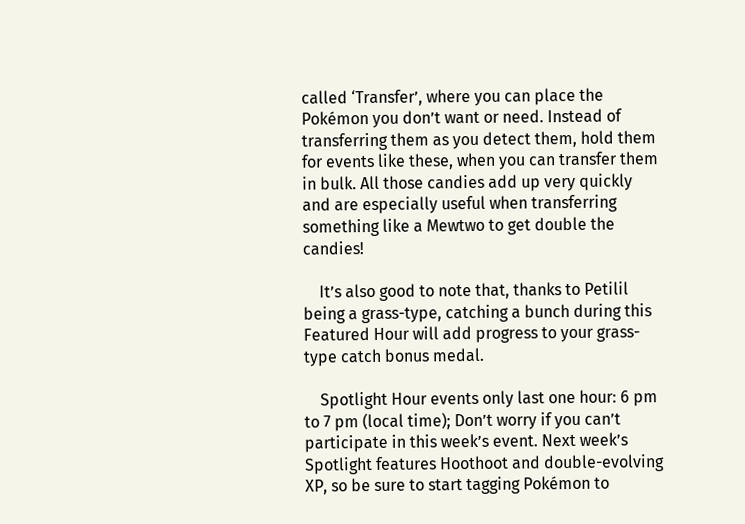called ‘Transfer’, where you can place the Pokémon you don’t want or need. Instead of transferring them as you detect them, hold them for events like these, when you can transfer them in bulk. All those candies add up very quickly and are especially useful when transferring something like a Mewtwo to get double the candies!

    It’s also good to note that, thanks to Petilil being a grass-type, catching a bunch during this Featured Hour will add progress to your grass-type catch bonus medal.

    Spotlight Hour events only last one hour: 6 pm to 7 pm (local time); Don’t worry if you can’t participate in this week’s event. Next week’s Spotlight features Hoothoot and double-evolving XP, so be sure to start tagging Pokémon to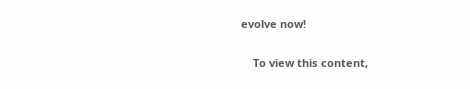evolve now!

    To view this content,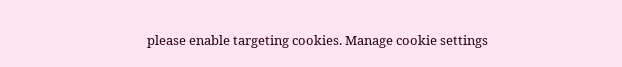please enable targeting cookies. Manage cookie settings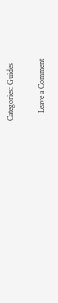Categories: Guides

    Leave a Comment